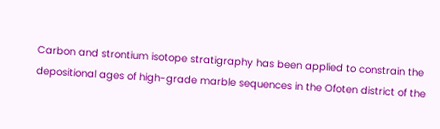Carbon and strontium isotope stratigraphy has been applied to constrain the depositional ages of high-grade marble sequences in the Ofoten district of the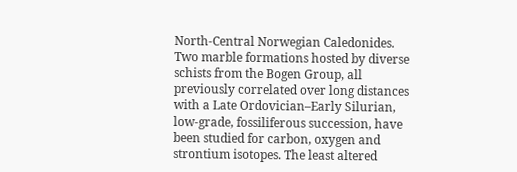North-Central Norwegian Caledonides. Two marble formations hosted by diverse schists from the Bogen Group, all previously correlated over long distances with a Late Ordovician–Early Silurian, low-grade, fossiliferous succession, have been studied for carbon, oxygen and strontium isotopes. The least altered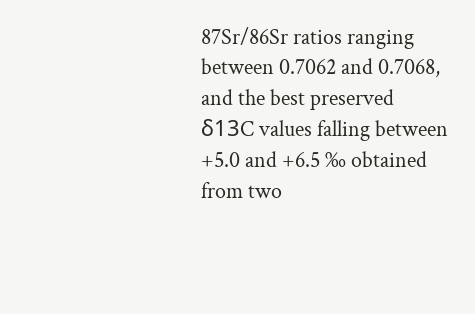87Sr/86Sr ratios ranging between 0.7062 and 0.7068, and the best preserved δ13C values falling between +5.0 and +6.5 ‰ obtained from two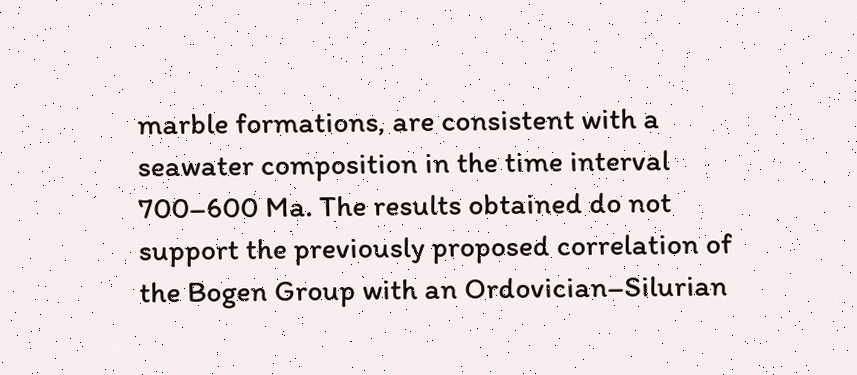marble formations, are consistent with a seawater composition in the time interval 700–600 Ma. The results obtained do not support the previously proposed correlation of the Bogen Group with an Ordovician–Silurian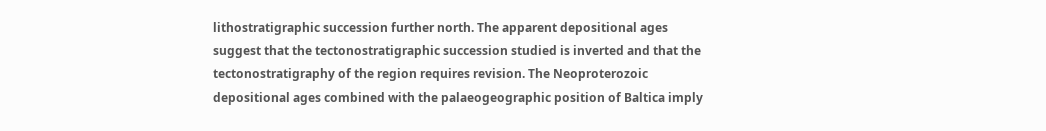lithostratigraphic succession further north. The apparent depositional ages suggest that the tectonostratigraphic succession studied is inverted and that the tectonostratigraphy of the region requires revision. The Neoproterozoic depositional ages combined with the palaeogeographic position of Baltica imply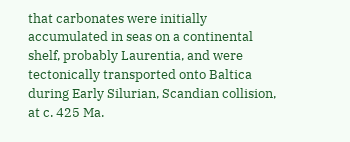that carbonates were initially accumulated in seas on a continental shelf, probably Laurentia, and were tectonically transported onto Baltica during Early Silurian, Scandian collision, at c. 425 Ma.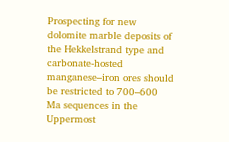Prospecting for new dolomite marble deposits of the Hekkelstrand type and carbonate-hosted manganese–iron ores should be restricted to 700–600 Ma sequences in the Uppermost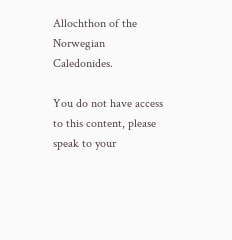Allochthon of the Norwegian Caledonides.

You do not have access to this content, please speak to your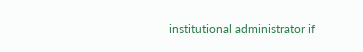institutional administrator if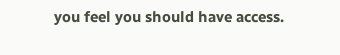you feel you should have access.